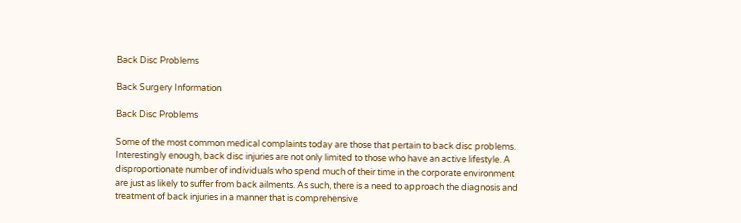Back Disc Problems

Back Surgery Information

Back Disc Problems

Some of the most common medical complaints today are those that pertain to back disc problems. Interestingly enough, back disc injuries are not only limited to those who have an active lifestyle. A disproportionate number of individuals who spend much of their time in the corporate environment are just as likely to suffer from back ailments. As such, there is a need to approach the diagnosis and treatment of back injuries in a manner that is comprehensive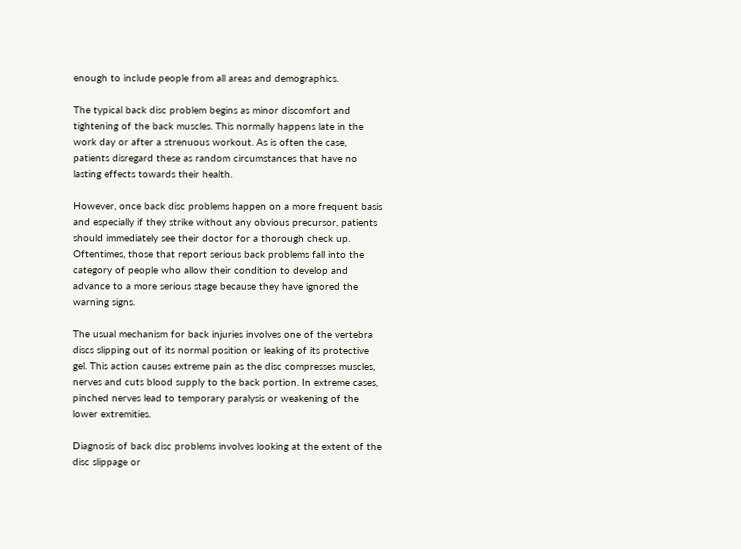enough to include people from all areas and demographics.

The typical back disc problem begins as minor discomfort and tightening of the back muscles. This normally happens late in the work day or after a strenuous workout. As is often the case, patients disregard these as random circumstances that have no lasting effects towards their health.

However, once back disc problems happen on a more frequent basis and especially if they strike without any obvious precursor, patients should immediately see their doctor for a thorough check up. Oftentimes, those that report serious back problems fall into the category of people who allow their condition to develop and advance to a more serious stage because they have ignored the warning signs.

The usual mechanism for back injuries involves one of the vertebra discs slipping out of its normal position or leaking of its protective gel. This action causes extreme pain as the disc compresses muscles, nerves and cuts blood supply to the back portion. In extreme cases, pinched nerves lead to temporary paralysis or weakening of the lower extremities.

Diagnosis of back disc problems involves looking at the extent of the disc slippage or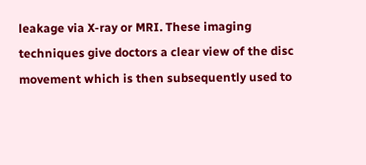leakage via X-ray or MRI. These imaging techniques give doctors a clear view of the disc movement which is then subsequently used to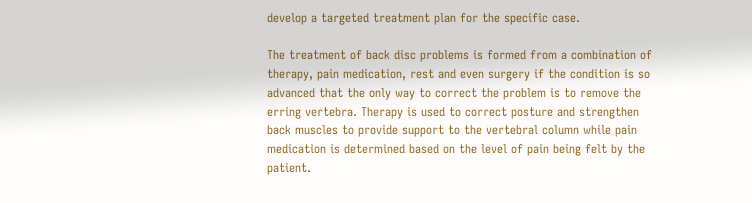develop a targeted treatment plan for the specific case.

The treatment of back disc problems is formed from a combination of therapy, pain medication, rest and even surgery if the condition is so advanced that the only way to correct the problem is to remove the erring vertebra. Therapy is used to correct posture and strengthen back muscles to provide support to the vertebral column while pain medication is determined based on the level of pain being felt by the patient.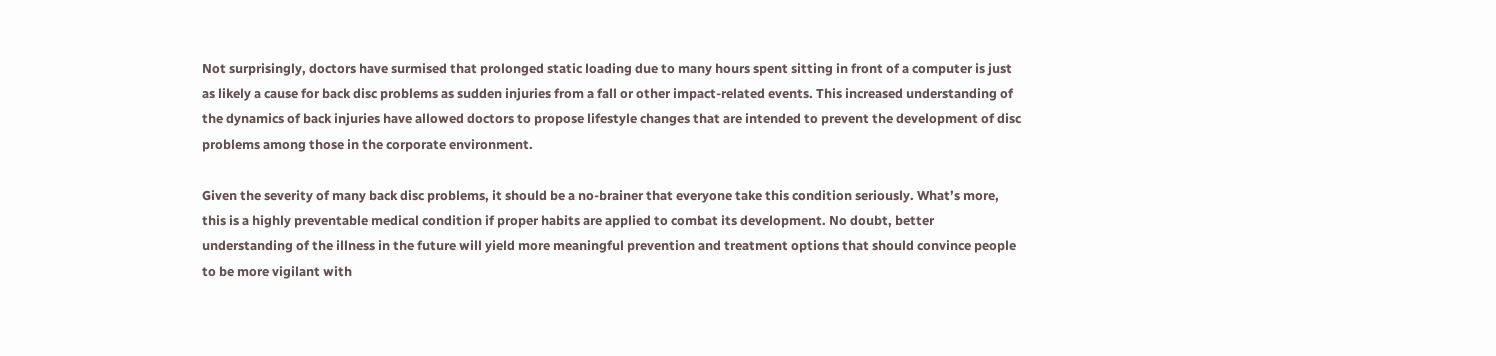Not surprisingly, doctors have surmised that prolonged static loading due to many hours spent sitting in front of a computer is just as likely a cause for back disc problems as sudden injuries from a fall or other impact-related events. This increased understanding of the dynamics of back injuries have allowed doctors to propose lifestyle changes that are intended to prevent the development of disc problems among those in the corporate environment.

Given the severity of many back disc problems, it should be a no-brainer that everyone take this condition seriously. What’s more, this is a highly preventable medical condition if proper habits are applied to combat its development. No doubt, better understanding of the illness in the future will yield more meaningful prevention and treatment options that should convince people to be more vigilant with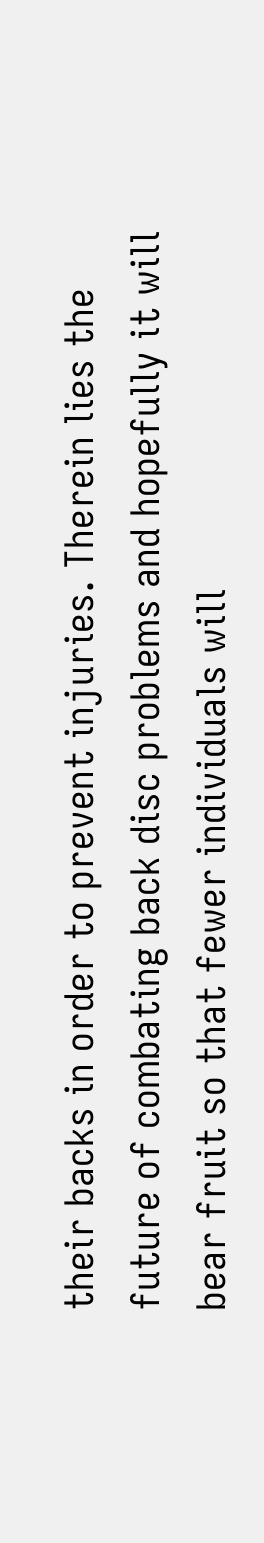their backs in order to prevent injuries. Therein lies the future of combating back disc problems and hopefully it will bear fruit so that fewer individuals will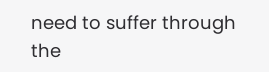need to suffer through the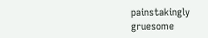painstakingly gruesome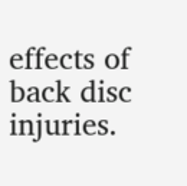effects of back disc injuries.